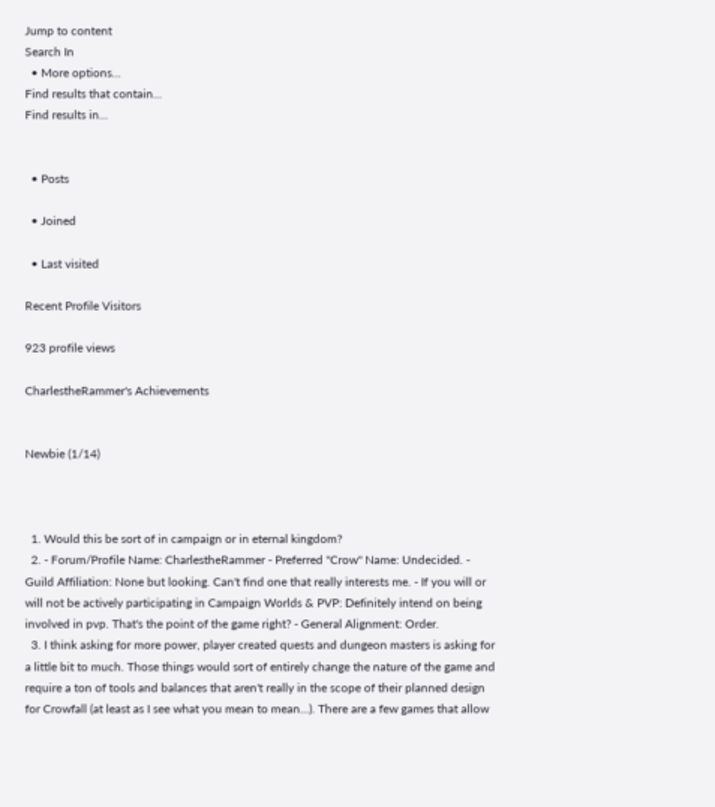Jump to content
Search In
  • More options...
Find results that contain...
Find results in...


  • Posts

  • Joined

  • Last visited

Recent Profile Visitors

923 profile views

CharlestheRammer's Achievements


Newbie (1/14)



  1. Would this be sort of in campaign or in eternal kingdom?
  2. - Forum/Profile Name: CharlestheRammer - Preferred "Crow" Name: Undecided. - Guild Affiliation: None but looking. Can't find one that really interests me. - If you will or will not be actively participating in Campaign Worlds & PVP: Definitely intend on being involved in pvp. That's the point of the game right? - General Alignment: Order.
  3. I think asking for more power, player created quests and dungeon masters is asking for a little bit to much. Those things would sort of entirely change the nature of the game and require a ton of tools and balances that aren't really in the scope of their planned design for Crowfall (at least as I see what you mean to mean...). There are a few games that allow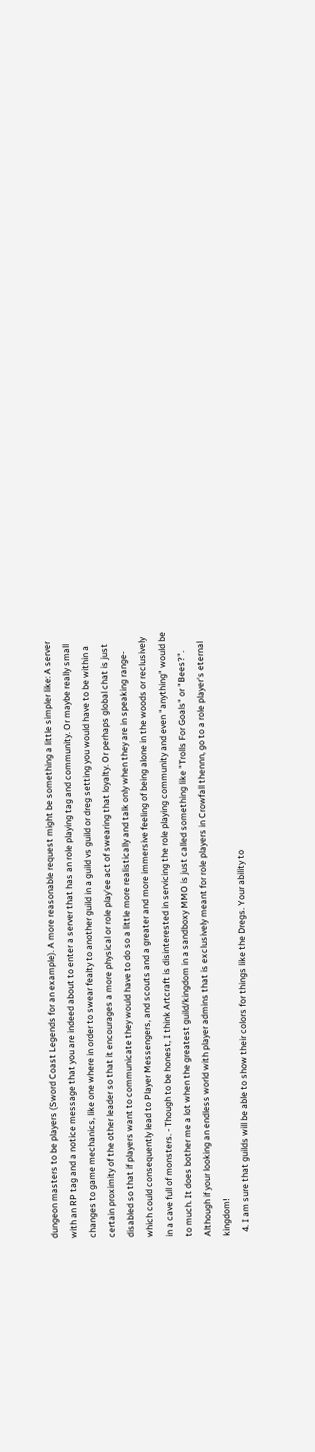dungeon masters to be players (Sword Coast Legends for an example). A more reasonable request might be something a little simpler like: A server with an RP tag and a notice message that you are indeed about to enter a server that has an role playing tag and community. Or maybe really small changes to game mechanics, like one where in order to swear fealty to another guild in a guild vs guild or dreg setting you would have to be within a certain proximity of the other leader so that it encourages a more physical or role play'ee act of swearing that loyalty. Or perhaps global chat is just disabled so that if players want to communicate they would have to do so a little more realistically and talk only when they are in speaking range- which could consequently lead to Player Messengers, and scouts and a greater and more immersive feeling of being alone in the woods or reclusively in a cave full of monsters. - Though to be honest, I think Artcraft is disinterested in servicing the role playing community and even "anything" would be to much. It does bother me a lot when the greatest guild/kingdom in a sandboxy MMO is just called something like "Trolls For Goals" or "Bees?". Although if your looking an endless world with player admins that is exclusively meant for role players in Crowfall thennn, go to a role player's eternal kingdom!
  4. I am sure that guilds will be able to show their colors for things like the Dregs. Your ability to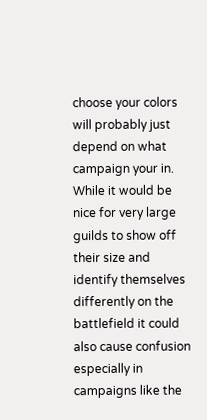choose your colors will probably just depend on what campaign your in. While it would be nice for very large guilds to show off their size and identify themselves differently on the battlefield it could also cause confusion especially in campaigns like the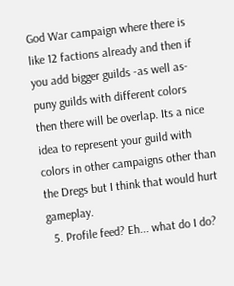God War campaign where there is like 12 factions already and then if you add bigger guilds -as well as- puny guilds with different colors then there will be overlap. Its a nice idea to represent your guild with colors in other campaigns other than the Dregs but I think that would hurt gameplay.
  5. Profile feed? Eh... what do I do?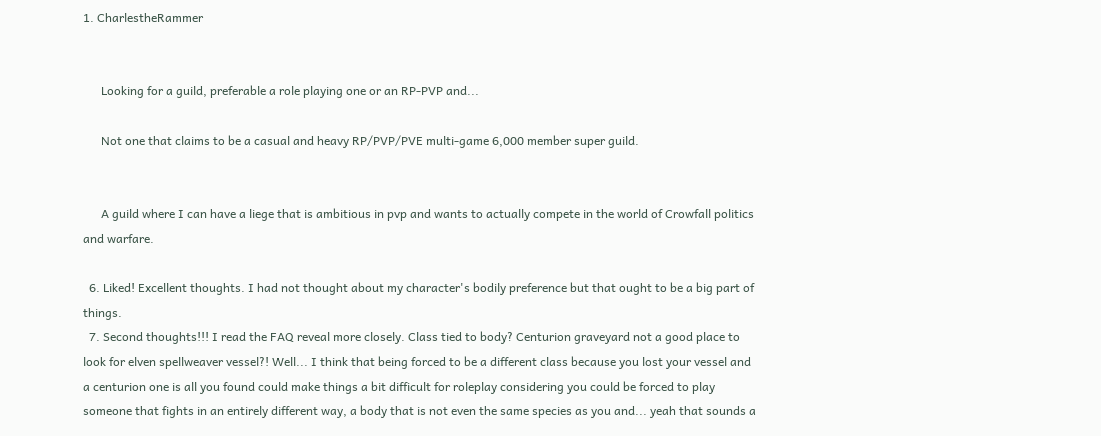1. CharlestheRammer


      Looking for a guild, preferable a role playing one or an RP-PVP and...

      Not one that claims to be a casual and heavy RP/PVP/PVE multi-game 6,000 member super guild.


      A guild where I can have a liege that is ambitious in pvp and wants to actually compete in the world of Crowfall politics and warfare.

  6. Liked! Excellent thoughts. I had not thought about my character's bodily preference but that ought to be a big part of things.
  7. Second thoughts!!! I read the FAQ reveal more closely. Class tied to body? Centurion graveyard not a good place to look for elven spellweaver vessel?! Well... I think that being forced to be a different class because you lost your vessel and a centurion one is all you found could make things a bit difficult for roleplay considering you could be forced to play someone that fights in an entirely different way, a body that is not even the same species as you and... yeah that sounds a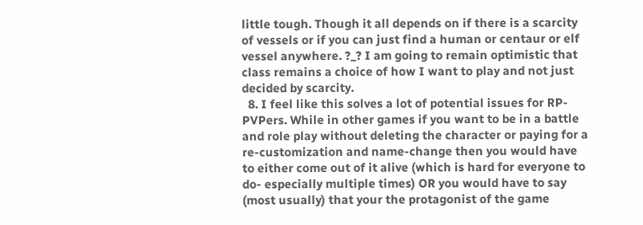little tough. Though it all depends on if there is a scarcity of vessels or if you can just find a human or centaur or elf vessel anywhere. ?_? I am going to remain optimistic that class remains a choice of how I want to play and not just decided by scarcity.
  8. I feel like this solves a lot of potential issues for RP-PVPers. While in other games if you want to be in a battle and role play without deleting the character or paying for a re-customization and name-change then you would have to either come out of it alive (which is hard for everyone to do- especially multiple times) OR you would have to say (most usually) that your the protagonist of the game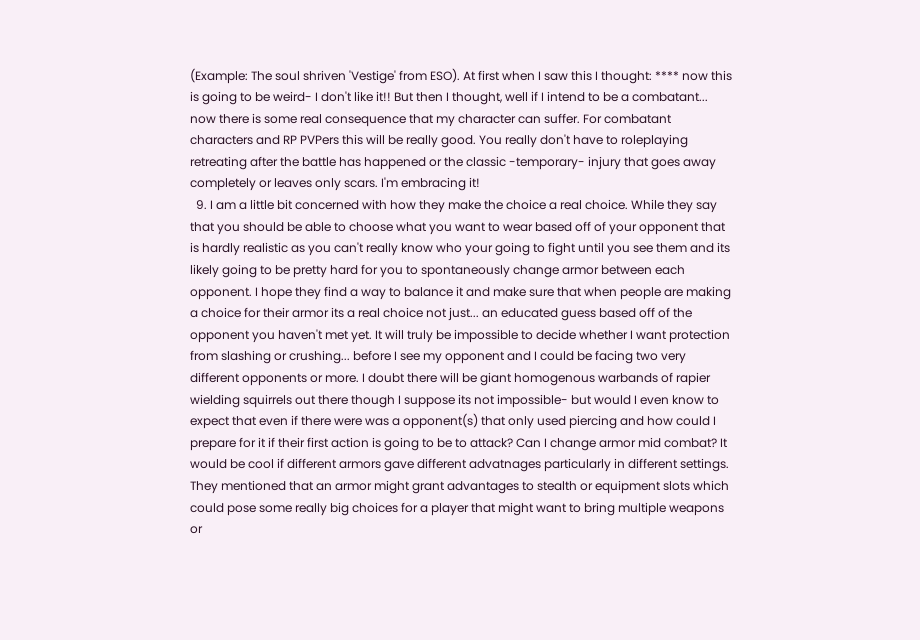(Example: The soul shriven 'Vestige' from ESO). At first when I saw this I thought: **** now this is going to be weird- I don't like it!! But then I thought, well if I intend to be a combatant... now there is some real consequence that my character can suffer. For combatant characters and RP PVPers this will be really good. You really don't have to roleplaying retreating after the battle has happened or the classic -temporary- injury that goes away completely or leaves only scars. I'm embracing it!
  9. I am a little bit concerned with how they make the choice a real choice. While they say that you should be able to choose what you want to wear based off of your opponent that is hardly realistic as you can't really know who your going to fight until you see them and its likely going to be pretty hard for you to spontaneously change armor between each opponent. I hope they find a way to balance it and make sure that when people are making a choice for their armor its a real choice not just... an educated guess based off of the opponent you haven't met yet. It will truly be impossible to decide whether I want protection from slashing or crushing... before I see my opponent and I could be facing two very different opponents or more. I doubt there will be giant homogenous warbands of rapier wielding squirrels out there though I suppose its not impossible- but would I even know to expect that even if there were was a opponent(s) that only used piercing and how could I prepare for it if their first action is going to be to attack? Can I change armor mid combat? It would be cool if different armors gave different advatnages particularly in different settings. They mentioned that an armor might grant advantages to stealth or equipment slots which could pose some really big choices for a player that might want to bring multiple weapons or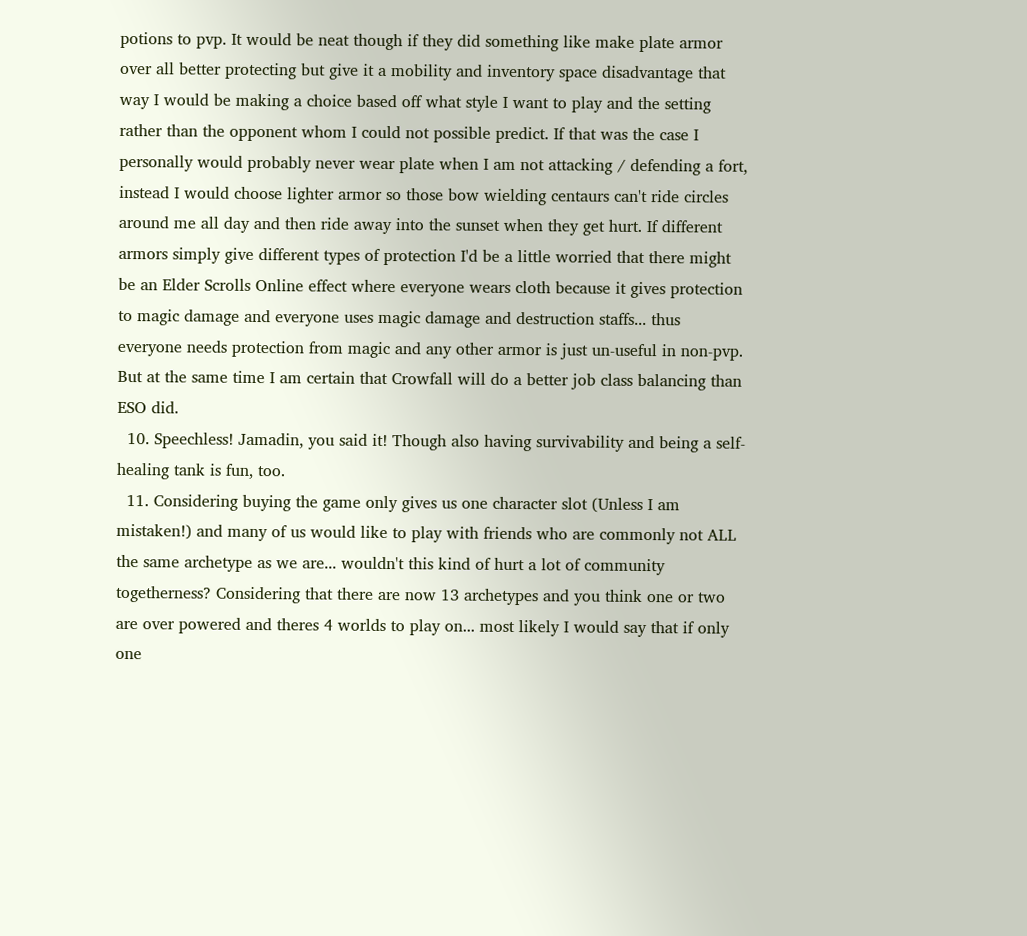potions to pvp. It would be neat though if they did something like make plate armor over all better protecting but give it a mobility and inventory space disadvantage that way I would be making a choice based off what style I want to play and the setting rather than the opponent whom I could not possible predict. If that was the case I personally would probably never wear plate when I am not attacking / defending a fort, instead I would choose lighter armor so those bow wielding centaurs can't ride circles around me all day and then ride away into the sunset when they get hurt. If different armors simply give different types of protection I'd be a little worried that there might be an Elder Scrolls Online effect where everyone wears cloth because it gives protection to magic damage and everyone uses magic damage and destruction staffs... thus everyone needs protection from magic and any other armor is just un-useful in non-pvp. But at the same time I am certain that Crowfall will do a better job class balancing than ESO did.
  10. Speechless! Jamadin, you said it! Though also having survivability and being a self-healing tank is fun, too.
  11. Considering buying the game only gives us one character slot (Unless I am mistaken!) and many of us would like to play with friends who are commonly not ALL the same archetype as we are... wouldn't this kind of hurt a lot of community togetherness? Considering that there are now 13 archetypes and you think one or two are over powered and theres 4 worlds to play on... most likely I would say that if only one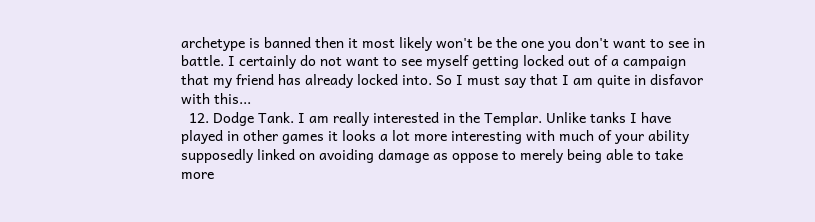archetype is banned then it most likely won't be the one you don't want to see in battle. I certainly do not want to see myself getting locked out of a campaign that my friend has already locked into. So I must say that I am quite in disfavor with this...
  12. Dodge Tank. I am really interested in the Templar. Unlike tanks I have played in other games it looks a lot more interesting with much of your ability supposedly linked on avoiding damage as oppose to merely being able to take more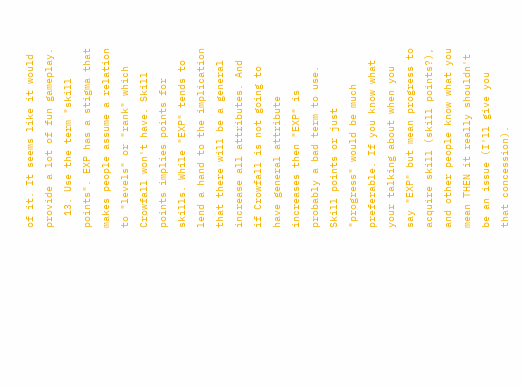of it. It seems like it would provide a lot of fun gameplay.
  13. Use the term "skill points". EXP has a stigma that makes people assume a relation to "levels" or "rank" which Crowfall won't have. Skill points implies points for skills. While "EXP" tends to lend a hand to the implication that there will be a general increase all attributes. And if Crowfall is not going to have general attribute increases then "EXP" is probably a bad term to use. Skill points or just "progress" would be much preferable. If you know what your talking about when you say "EXP" but mean progress to acquire skill (skill points?), and other people know what you mean THEN it really shouldn't be an issue (I'll give you that concession).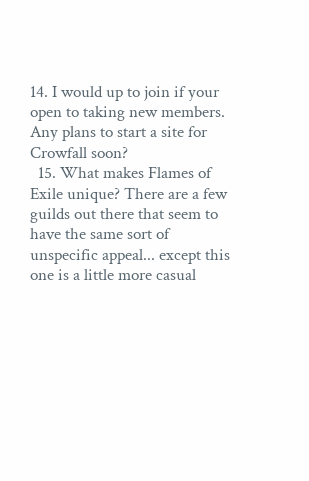14. I would up to join if your open to taking new members. Any plans to start a site for Crowfall soon?
  15. What makes Flames of Exile unique? There are a few guilds out there that seem to have the same sort of unspecific appeal... except this one is a little more casual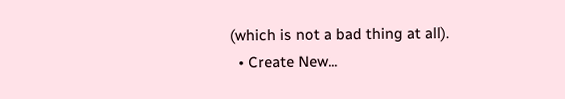(which is not a bad thing at all).
  • Create New...